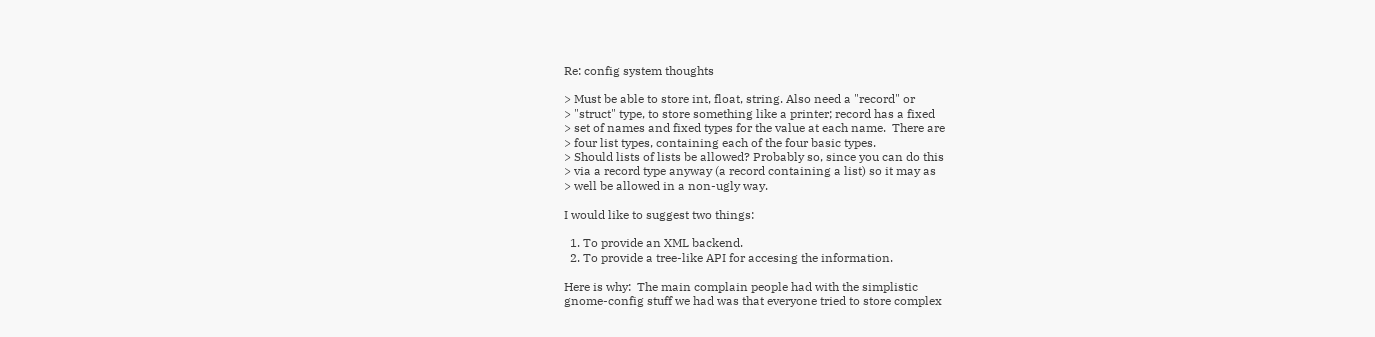Re: config system thoughts

> Must be able to store int, float, string. Also need a "record" or
> "struct" type, to store something like a printer; record has a fixed
> set of names and fixed types for the value at each name.  There are
> four list types, containing each of the four basic types.
> Should lists of lists be allowed? Probably so, since you can do this
> via a record type anyway (a record containing a list) so it may as
> well be allowed in a non-ugly way.

I would like to suggest two things:

  1. To provide an XML backend.
  2. To provide a tree-like API for accesing the information.

Here is why:  The main complain people had with the simplistic
gnome-config stuff we had was that everyone tried to store complex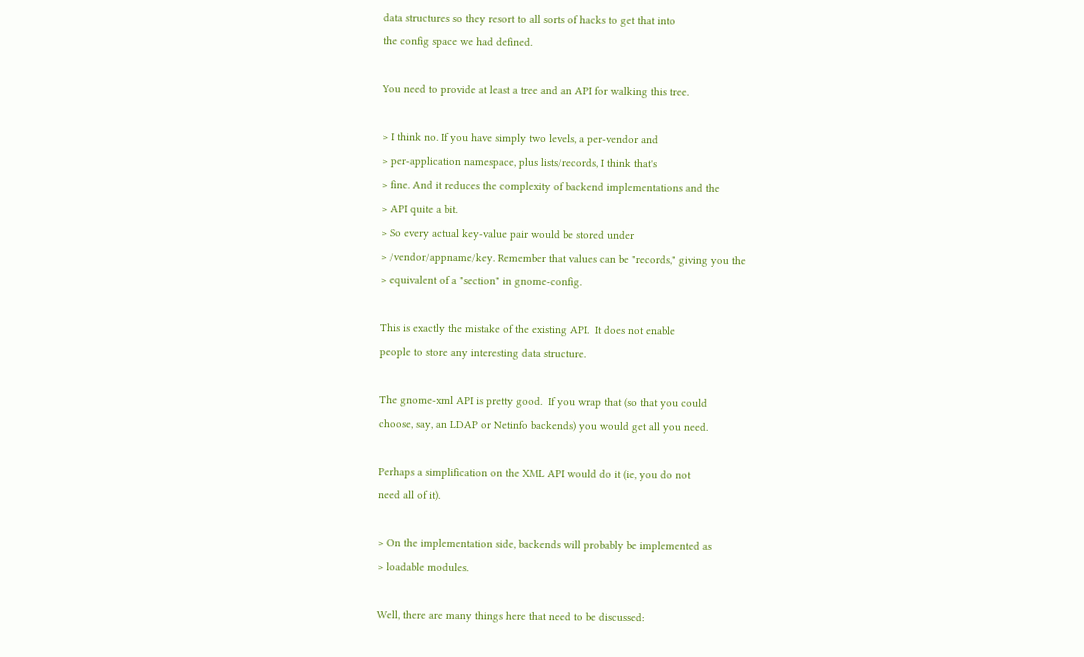data structures so they resort to all sorts of hacks to get that into
the config space we had defined.

You need to provide at least a tree and an API for walking this tree.

> I think no. If you have simply two levels, a per-vendor and
> per-application namespace, plus lists/records, I think that's
> fine. And it reduces the complexity of backend implementations and the
> API quite a bit.
> So every actual key-value pair would be stored under
> /vendor/appname/key. Remember that values can be "records," giving you the
> equivalent of a "section" in gnome-config.

This is exactly the mistake of the existing API.  It does not enable
people to store any interesting data structure.

The gnome-xml API is pretty good.  If you wrap that (so that you could
choose, say, an LDAP or Netinfo backends) you would get all you need.

Perhaps a simplification on the XML API would do it (ie, you do not
need all of it).

> On the implementation side, backends will probably be implemented as
> loadable modules.

Well, there are many things here that need to be discussed: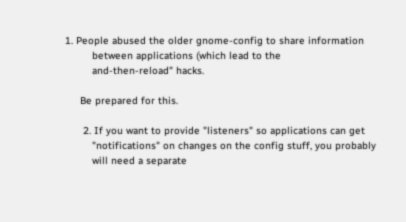1. People abused the older gnome-config to share information
         between applications (which lead to the
         and-then-reload" hacks.

     Be prepared for this.

      2. If you want to provide "listeners" so applications can get
         "notifications" on changes on the config stuff, you probably
         will need a separate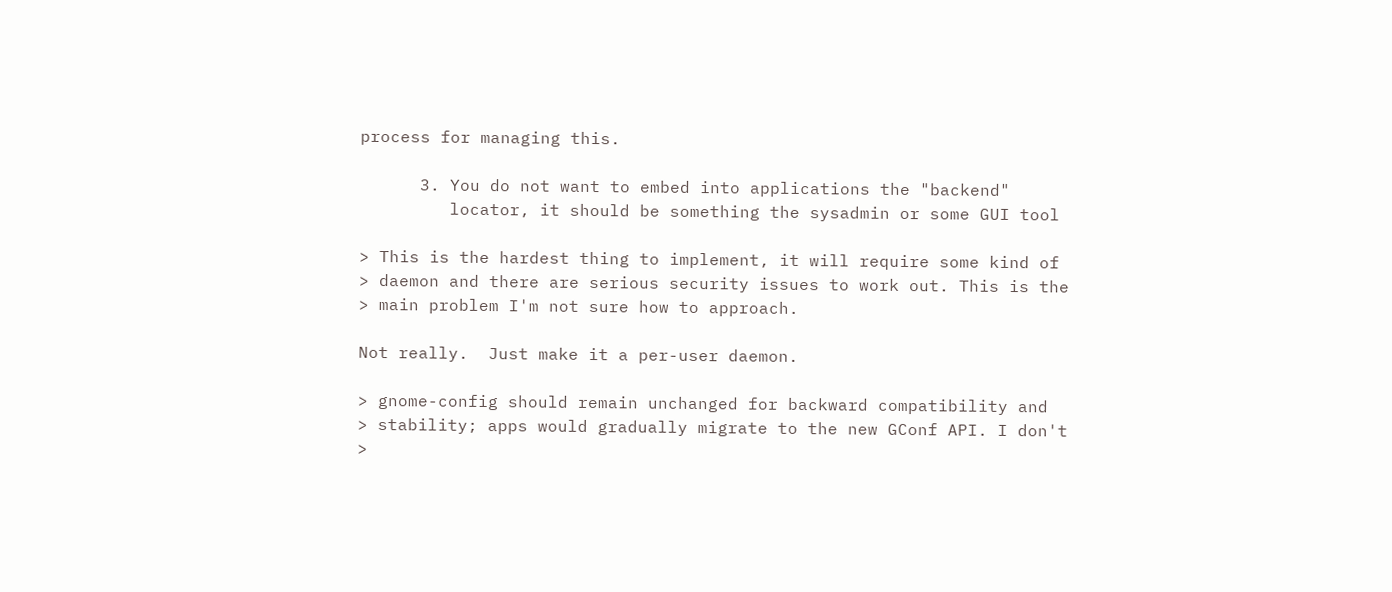process for managing this.

      3. You do not want to embed into applications the "backend"
         locator, it should be something the sysadmin or some GUI tool

> This is the hardest thing to implement, it will require some kind of
> daemon and there are serious security issues to work out. This is the
> main problem I'm not sure how to approach.

Not really.  Just make it a per-user daemon.

> gnome-config should remain unchanged for backward compatibility and
> stability; apps would gradually migrate to the new GConf API. I don't
>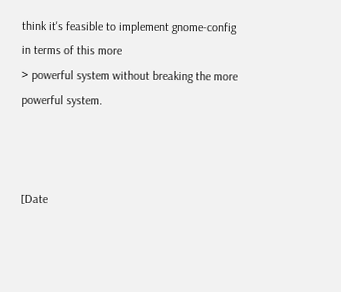think it's feasible to implement gnome-config in terms of this more
> powerful system without breaking the more powerful system.



[Date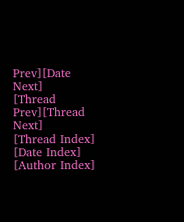Prev][Date Next]   [Thread Prev][Thread Next]   [Thread Index] [Date Index] [Author Index]